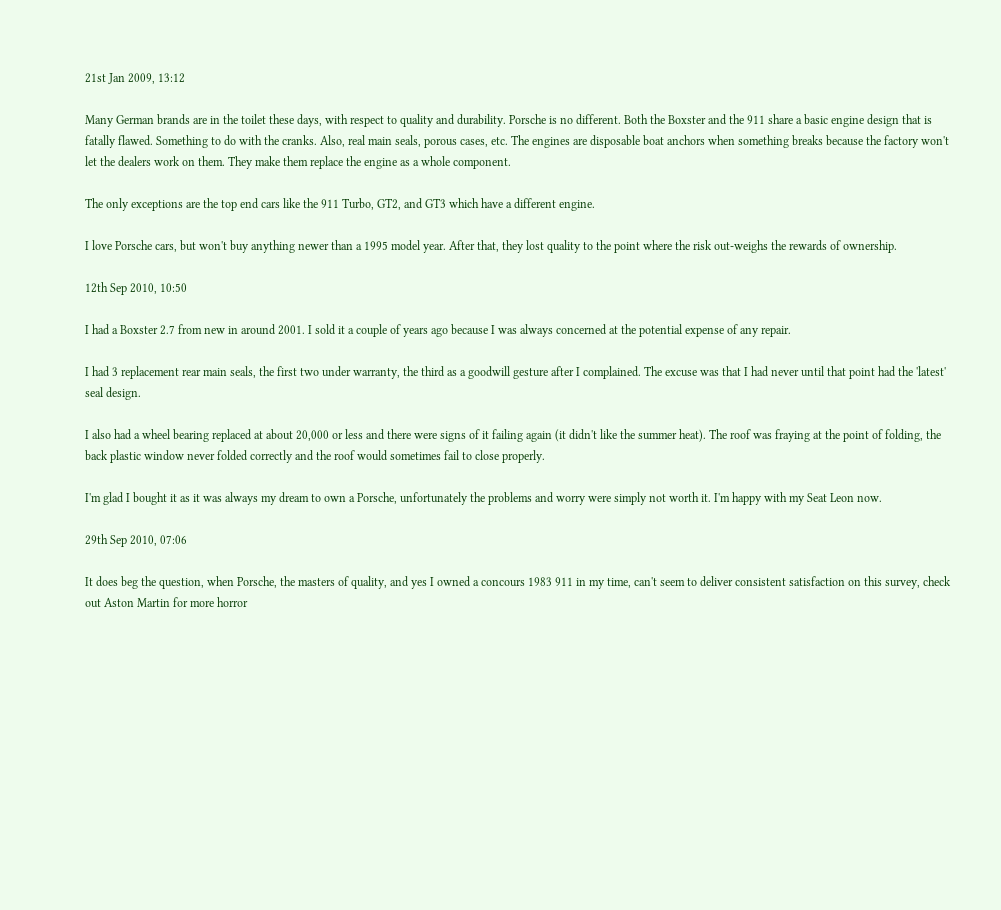21st Jan 2009, 13:12

Many German brands are in the toilet these days, with respect to quality and durability. Porsche is no different. Both the Boxster and the 911 share a basic engine design that is fatally flawed. Something to do with the cranks. Also, real main seals, porous cases, etc. The engines are disposable boat anchors when something breaks because the factory won't let the dealers work on them. They make them replace the engine as a whole component.

The only exceptions are the top end cars like the 911 Turbo, GT2, and GT3 which have a different engine.

I love Porsche cars, but won't buy anything newer than a 1995 model year. After that, they lost quality to the point where the risk out-weighs the rewards of ownership.

12th Sep 2010, 10:50

I had a Boxster 2.7 from new in around 2001. I sold it a couple of years ago because I was always concerned at the potential expense of any repair.

I had 3 replacement rear main seals, the first two under warranty, the third as a goodwill gesture after I complained. The excuse was that I had never until that point had the 'latest' seal design.

I also had a wheel bearing replaced at about 20,000 or less and there were signs of it failing again (it didn't like the summer heat). The roof was fraying at the point of folding, the back plastic window never folded correctly and the roof would sometimes fail to close properly.

I'm glad I bought it as it was always my dream to own a Porsche, unfortunately the problems and worry were simply not worth it. I'm happy with my Seat Leon now.

29th Sep 2010, 07:06

It does beg the question, when Porsche, the masters of quality, and yes I owned a concours 1983 911 in my time, can't seem to deliver consistent satisfaction on this survey, check out Aston Martin for more horror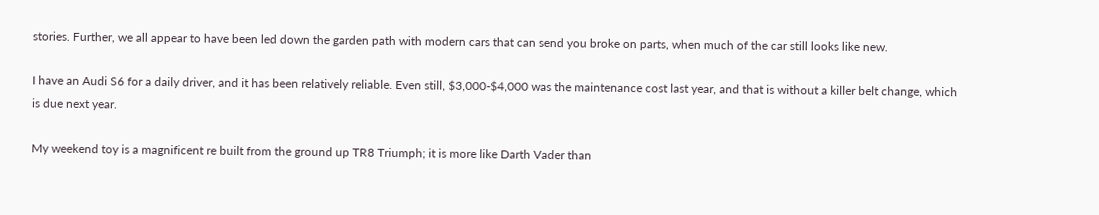stories. Further, we all appear to have been led down the garden path with modern cars that can send you broke on parts, when much of the car still looks like new.

I have an Audi S6 for a daily driver, and it has been relatively reliable. Even still, $3,000-$4,000 was the maintenance cost last year, and that is without a killer belt change, which is due next year.

My weekend toy is a magnificent re built from the ground up TR8 Triumph; it is more like Darth Vader than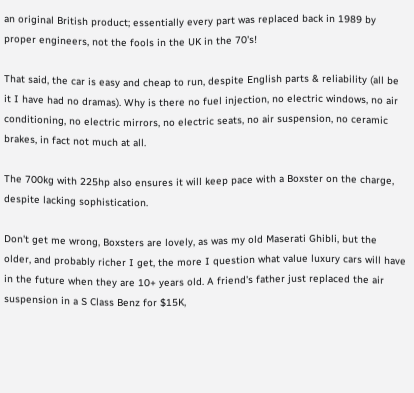an original British product; essentially every part was replaced back in 1989 by proper engineers, not the fools in the UK in the 70's!

That said, the car is easy and cheap to run, despite English parts & reliability (all be it I have had no dramas). Why is there no fuel injection, no electric windows, no air conditioning, no electric mirrors, no electric seats, no air suspension, no ceramic brakes, in fact not much at all.

The 700kg with 225hp also ensures it will keep pace with a Boxster on the charge, despite lacking sophistication.

Don't get me wrong, Boxsters are lovely, as was my old Maserati Ghibli, but the older, and probably richer I get, the more I question what value luxury cars will have in the future when they are 10+ years old. A friend's father just replaced the air suspension in a S Class Benz for $15K,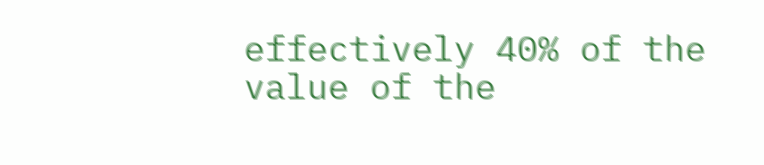effectively 40% of the value of the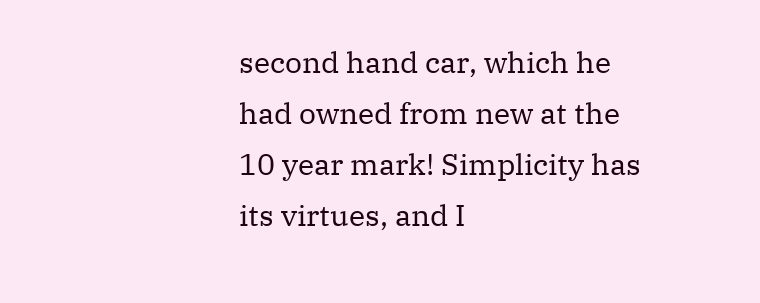second hand car, which he had owned from new at the 10 year mark! Simplicity has its virtues, and I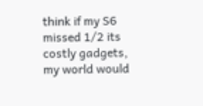think if my S6 missed 1/2 its costly gadgets, my world would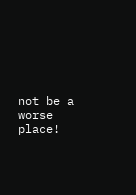not be a worse place!